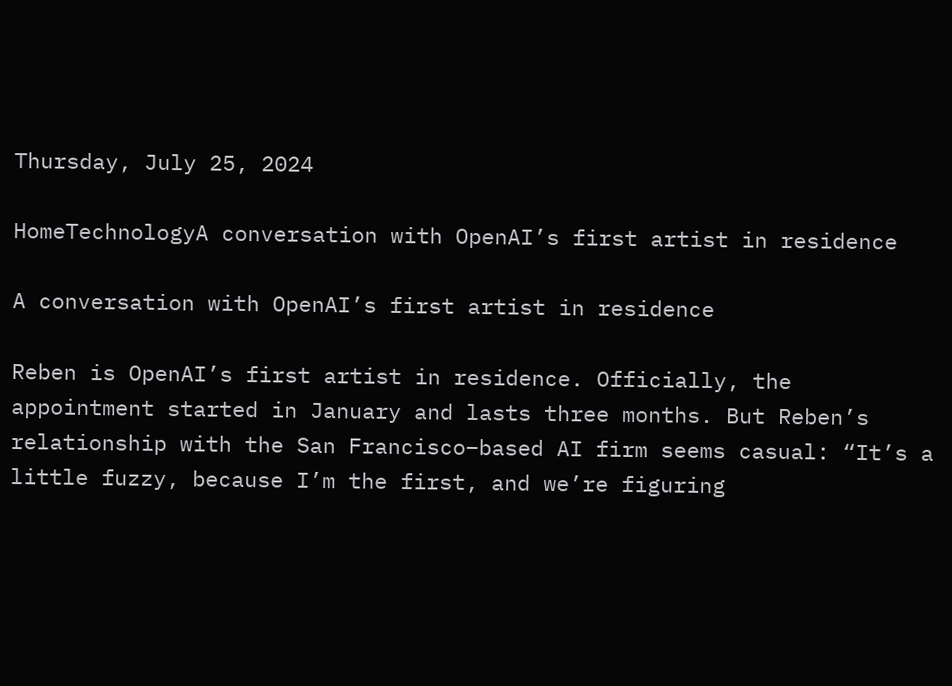Thursday, July 25, 2024

HomeTechnologyA conversation with OpenAI’s first artist in residence

A conversation with OpenAI’s first artist in residence

Reben is OpenAI’s first artist in residence. Officially, the appointment started in January and lasts three months. But Reben’s relationship with the San Francisco–based AI firm seems casual: “It’s a little fuzzy, because I’m the first, and we’re figuring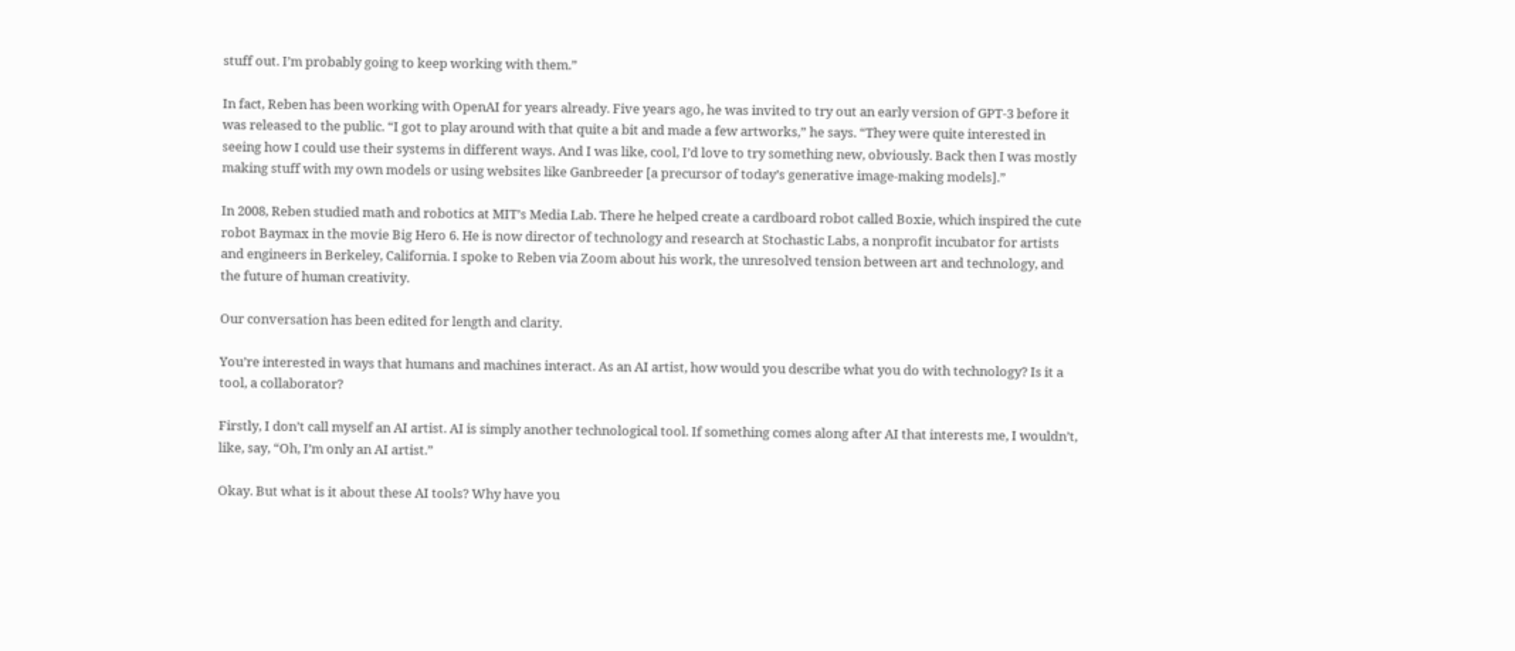stuff out. I’m probably going to keep working with them.”

In fact, Reben has been working with OpenAI for years already. Five years ago, he was invited to try out an early version of GPT-3 before it was released to the public. “I got to play around with that quite a bit and made a few artworks,” he says. “They were quite interested in seeing how I could use their systems in different ways. And I was like, cool, I’d love to try something new, obviously. Back then I was mostly making stuff with my own models or using websites like Ganbreeder [a precursor of today’s generative image-making models].”

In 2008, Reben studied math and robotics at MIT’s Media Lab. There he helped create a cardboard robot called Boxie, which inspired the cute robot Baymax in the movie Big Hero 6. He is now director of technology and research at Stochastic Labs, a nonprofit incubator for artists and engineers in Berkeley, California. I spoke to Reben via Zoom about his work, the unresolved tension between art and technology, and the future of human creativity.

Our conversation has been edited for length and clarity.

You’re interested in ways that humans and machines interact. As an AI artist, how would you describe what you do with technology? Is it a tool, a collaborator?

Firstly, I don’t call myself an AI artist. AI is simply another technological tool. If something comes along after AI that interests me, I wouldn’t, like, say, “Oh, I’m only an AI artist.”

Okay. But what is it about these AI tools? Why have you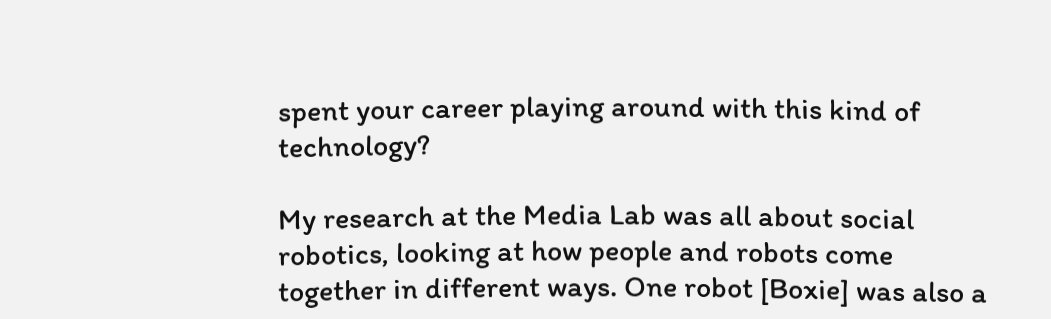spent your career playing around with this kind of technology?

My research at the Media Lab was all about social robotics, looking at how people and robots come together in different ways. One robot [Boxie] was also a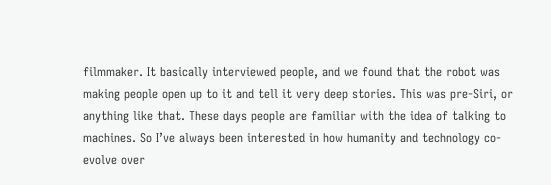filmmaker. It basically interviewed people, and we found that the robot was making people open up to it and tell it very deep stories. This was pre-Siri, or anything like that. These days people are familiar with the idea of talking to machines. So I’ve always been interested in how humanity and technology co-evolve over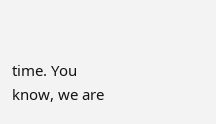time. You know, we are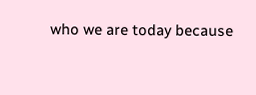who we are today because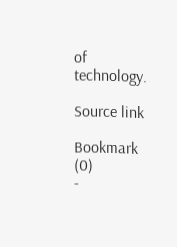of technology.

Source link

Bookmark (0)
-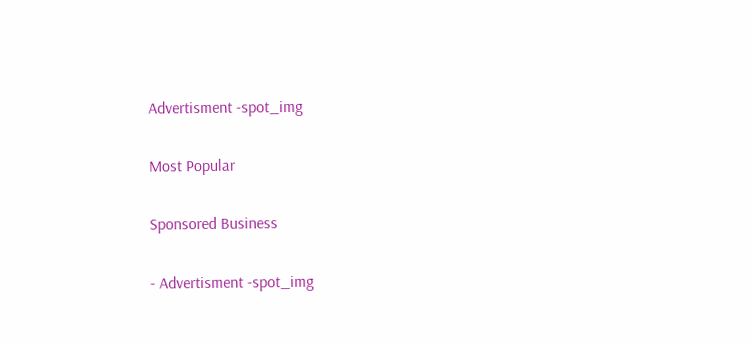Advertisment -spot_img

Most Popular

Sponsored Business

- Advertisment -spot_img